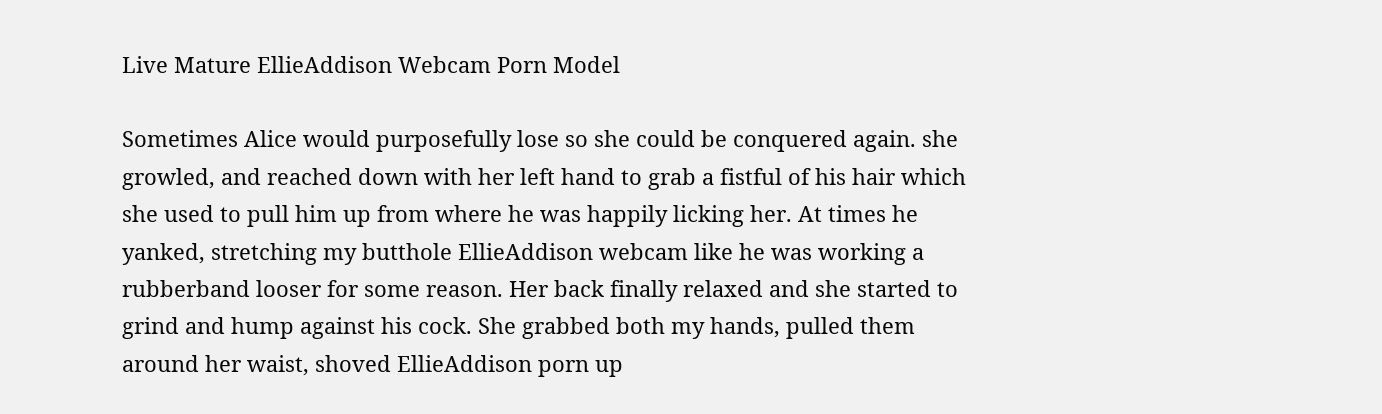Live Mature EllieAddison Webcam Porn Model

Sometimes Alice would purposefully lose so she could be conquered again. she growled, and reached down with her left hand to grab a fistful of his hair which she used to pull him up from where he was happily licking her. At times he yanked, stretching my butthole EllieAddison webcam like he was working a rubberband looser for some reason. Her back finally relaxed and she started to grind and hump against his cock. She grabbed both my hands, pulled them around her waist, shoved EllieAddison porn up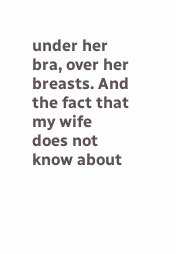under her bra, over her breasts. And the fact that my wife does not know about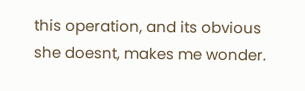this operation, and its obvious she doesnt, makes me wonder.